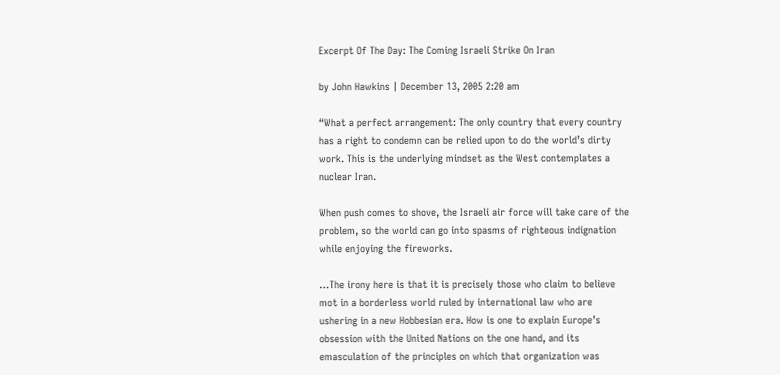Excerpt Of The Day: The Coming Israeli Strike On Iran

by John Hawkins | December 13, 2005 2:20 am

“What a perfect arrangement: The only country that every country has a right to condemn can be relied upon to do the world’s dirty work. This is the underlying mindset as the West contemplates a nuclear Iran.

When push comes to shove, the Israeli air force will take care of the problem, so the world can go into spasms of righteous indignation while enjoying the fireworks.

…The irony here is that it is precisely those who claim to believe mot in a borderless world ruled by international law who are ushering in a new Hobbesian era. How is one to explain Europe’s obsession with the United Nations on the one hand, and its emasculation of the principles on which that organization was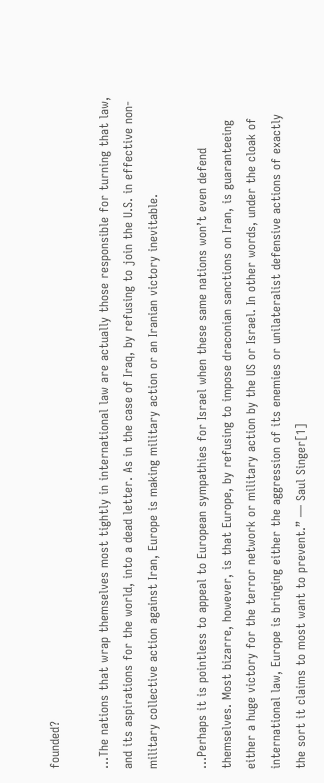founded?

…The nations that wrap themselves most tightly in international law are actually those responsible for turning that law, and its aspirations for the world, into a dead letter. As in the case of Iraq, by refusing to join the U.S. in effective non-military collective action against Iran, Europe is making military action or an Iranian victory inevitable.

…Perhaps it is pointless to appeal to European sympathies for Israel when these same nations won’t even defend themselves. Most bizarre, however, is that Europe, by refusing to impose draconian sanctions on Iran, is guaranteeing either a huge victory for the terror network or military action by the US or Israel. In other words, under the cloak of international law, Europe is bringing either the aggression of its enemies or unilateralist defensive actions of exactly the sort it claims to most want to prevent.” — Saul Singer[1]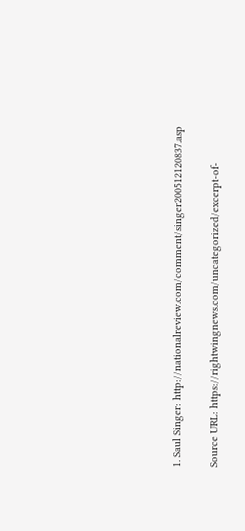1. Saul Singer: http://nationalreview.com/comment/singer200512120837.asp

Source URL: https://rightwingnews.com/uncategorized/excerpt-of-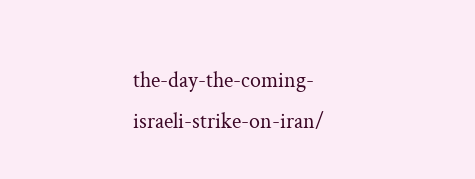the-day-the-coming-israeli-strike-on-iran/